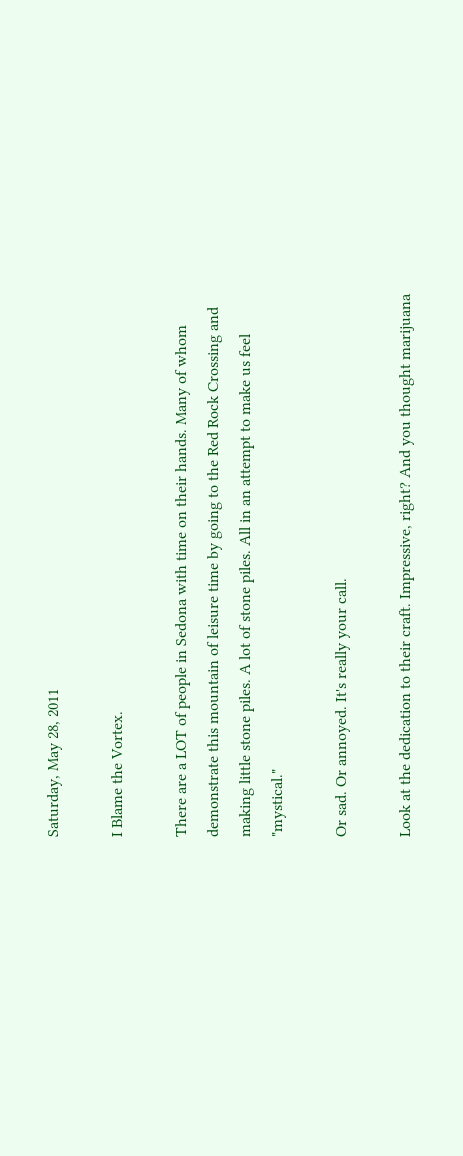Saturday, May 28, 2011

I Blame the Vortex.

There are a LOT of people in Sedona with time on their hands. Many of whom demonstrate this mountain of leisure time by going to the Red Rock Crossing and making little stone piles. A lot of stone piles. All in an attempt to make us feel "mystical."

Or sad. Or annoyed. It's really your call.

Look at the dedication to their craft. Impressive, right? And you thought marijuana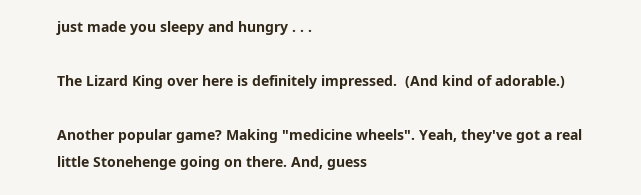just made you sleepy and hungry . . .

The Lizard King over here is definitely impressed.  (And kind of adorable.)

Another popular game? Making "medicine wheels". Yeah, they've got a real little Stonehenge going on there. And, guess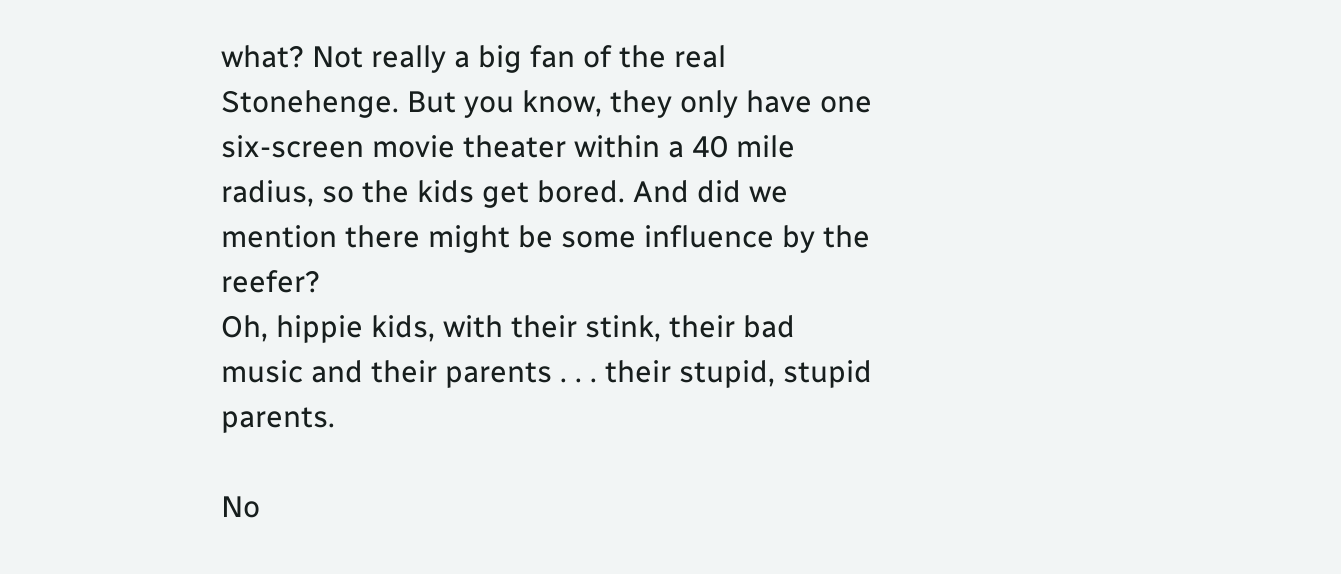what? Not really a big fan of the real Stonehenge. But you know, they only have one six-screen movie theater within a 40 mile radius, so the kids get bored. And did we mention there might be some influence by the reefer?
Oh, hippie kids, with their stink, their bad music and their parents . . . their stupid, stupid parents.

No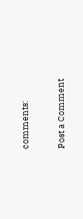comments:

Post a Comment